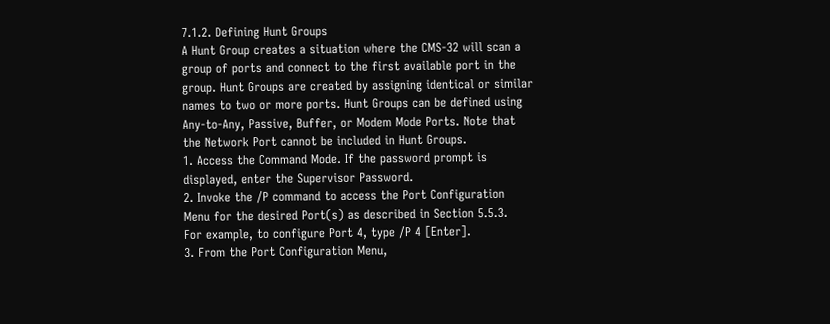7.1.2. Defining Hunt Groups
A Hunt Group creates a situation where the CMS-32 will scan a
group of ports and connect to the first available port in the
group. Hunt Groups are created by assigning identical or similar
names to two or more ports. Hunt Groups can be defined using
Any-to-Any, Passive, Buffer, or Modem Mode Ports. Note that
the Network Port cannot be included in Hunt Groups.
1. Access the Command Mode. If the password prompt is
displayed, enter the Supervisor Password.
2. Invoke the /P command to access the Port Configuration
Menu for the desired Port(s) as described in Section 5.5.3.
For example, to configure Port 4, type /P 4 [Enter].
3. From the Port Configuration Menu,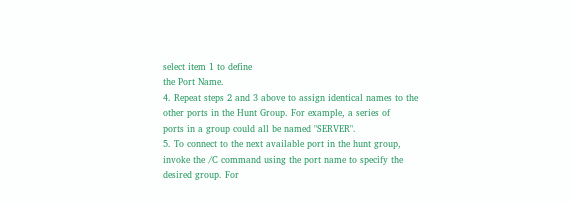select item 1 to define
the Port Name.
4. Repeat steps 2 and 3 above to assign identical names to the
other ports in the Hunt Group. For example, a series of
ports in a group could all be named "SERVER".
5. To connect to the next available port in the hunt group,
invoke the /C command using the port name to specify the
desired group. For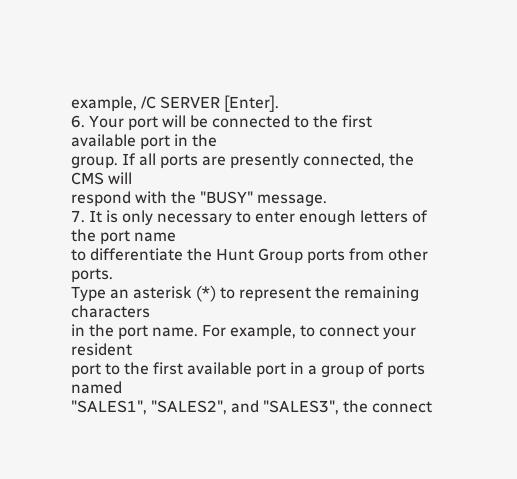example, /C SERVER [Enter].
6. Your port will be connected to the first available port in the
group. If all ports are presently connected, the CMS will
respond with the "BUSY" message.
7. It is only necessary to enter enough letters of the port name
to differentiate the Hunt Group ports from other ports.
Type an asterisk (*) to represent the remaining characters
in the port name. For example, to connect your resident
port to the first available port in a group of ports named
"SALES1", "SALES2", and "SALES3", the connect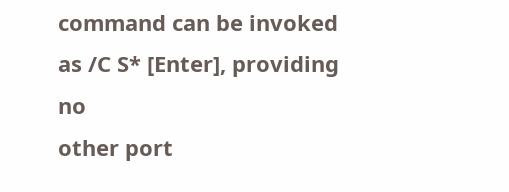command can be invoked as /C S* [Enter], providing no
other port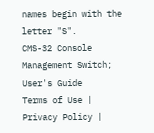names begin with the letter "S".
CMS-32 Console Management Switch; User's Guide
Terms of Use | Privacy Policy |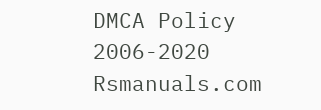DMCA Policy
2006-2020 Rsmanuals.com